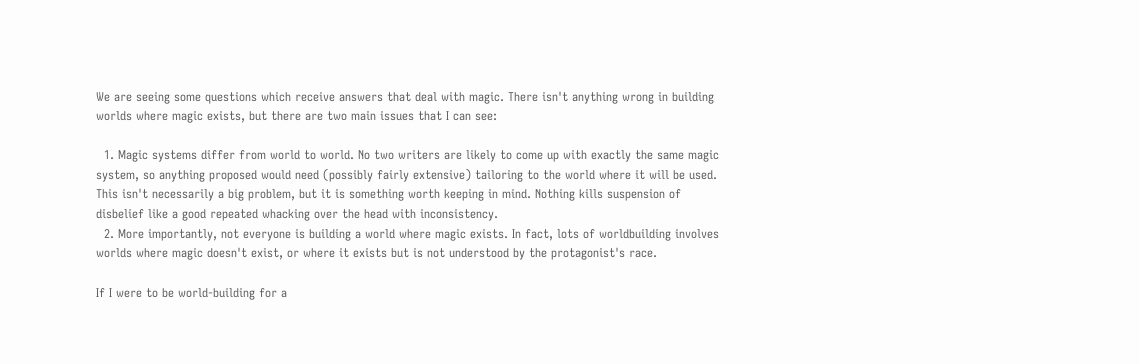We are seeing some questions which receive answers that deal with magic. There isn't anything wrong in building worlds where magic exists, but there are two main issues that I can see:

  1. Magic systems differ from world to world. No two writers are likely to come up with exactly the same magic system, so anything proposed would need (possibly fairly extensive) tailoring to the world where it will be used. This isn't necessarily a big problem, but it is something worth keeping in mind. Nothing kills suspension of disbelief like a good repeated whacking over the head with inconsistency.
  2. More importantly, not everyone is building a world where magic exists. In fact, lots of worldbuilding involves worlds where magic doesn't exist, or where it exists but is not understood by the protagonist's race.

If I were to be world-building for a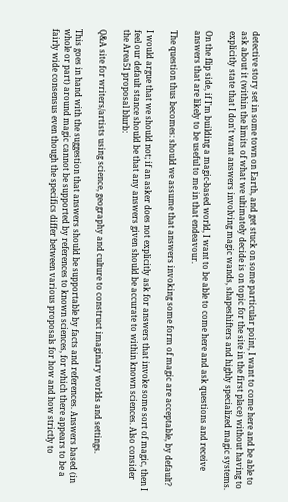detective story set in some town on Earth, and get stuck on some particular point, I want to come here and be able to ask about it (within the limits of what we ultimately decide is on topic for the site in the first place) without having to explicitly state that I don't want answers involving magic wands, shapeshifters and highly specialized magic systems.

On the flip side, if I'm building a magic-based world, I want to be able to come here and ask questions and receive answers that are likely to be useful to me in that endeavour.

The question thus becomes: should we assume that answers invoking some form of magic are acceptable, by default?

I would argue that we should not; if an asker does not explicitly ask for answers that invoke some sort of magic, then I feel our default stance should be that any answers given should be accurate to within known sciences. Also consider the Area51 proposal blurb:

Q&A site for writers/artists using science, geography and culture to construct imaginary worlds and settings.

This goes in hand with the suggestion that answers should be supportable by facts and references. Answers based (in whole or part) around magic cannot be supported by references to known sciences, for which there appears to be a fairly wide consensus even though the specifics differ between various proposals for how and how strictly to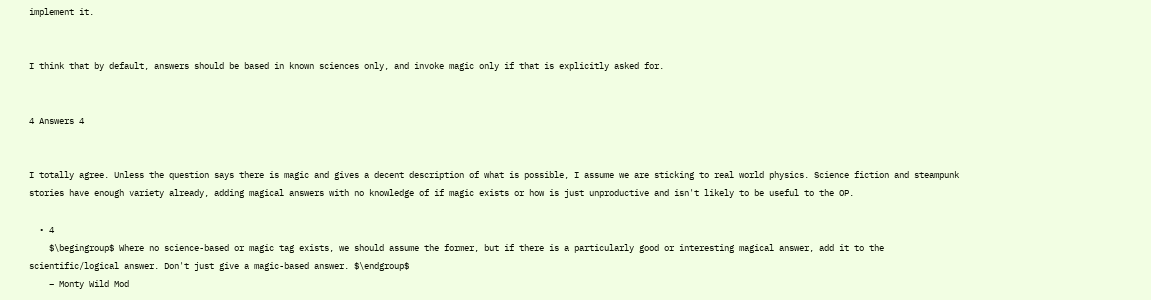implement it.


I think that by default, answers should be based in known sciences only, and invoke magic only if that is explicitly asked for.


4 Answers 4


I totally agree. Unless the question says there is magic and gives a decent description of what is possible, I assume we are sticking to real world physics. Science fiction and steampunk stories have enough variety already, adding magical answers with no knowledge of if magic exists or how is just unproductive and isn't likely to be useful to the OP.

  • 4
    $\begingroup$ Where no science-based or magic tag exists, we should assume the former, but if there is a particularly good or interesting magical answer, add it to the scientific/logical answer. Don't just give a magic-based answer. $\endgroup$
    – Monty Wild Mod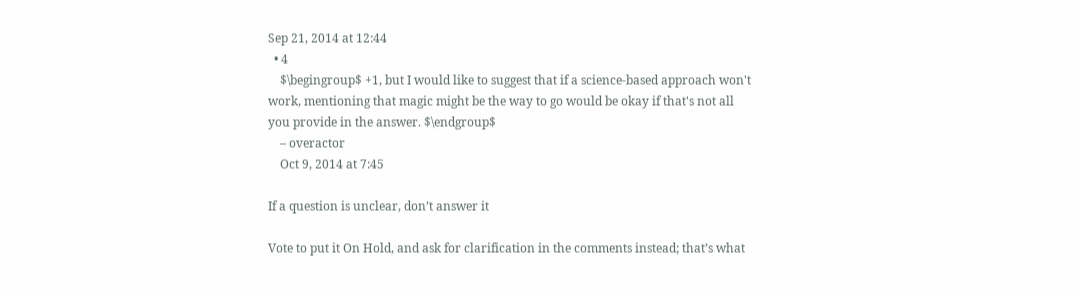Sep 21, 2014 at 12:44
  • 4
    $\begingroup$ +1, but I would like to suggest that if a science-based approach won't work, mentioning that magic might be the way to go would be okay if that's not all you provide in the answer. $\endgroup$
    – overactor
    Oct 9, 2014 at 7:45

If a question is unclear, don’t answer it

Vote to put it On Hold, and ask for clarification in the comments instead; that’s what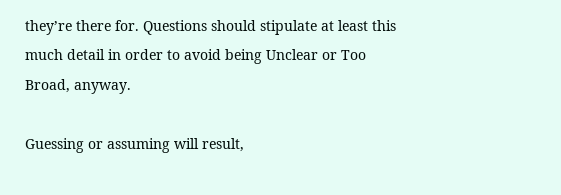they’re there for. Questions should stipulate at least this much detail in order to avoid being Unclear or Too Broad, anyway.

Guessing or assuming will result,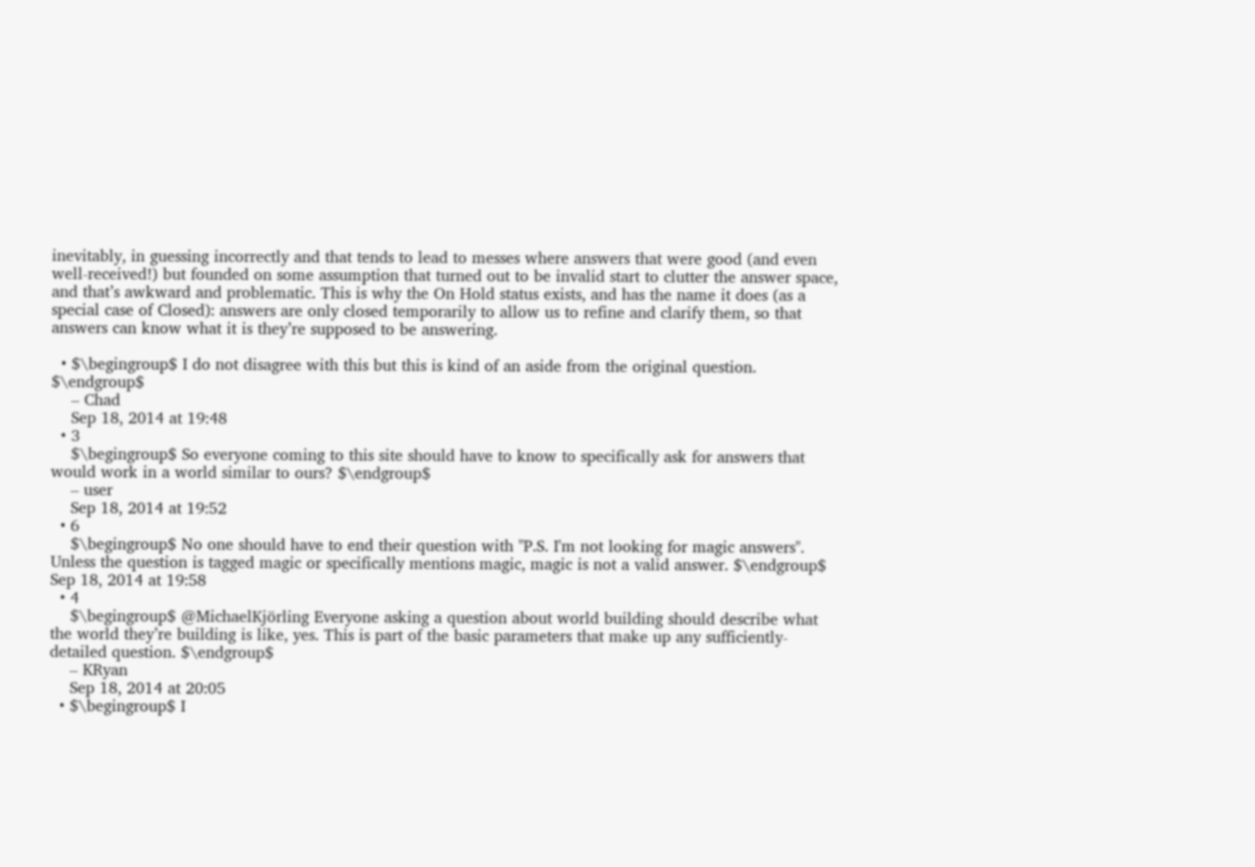inevitably, in guessing incorrectly and that tends to lead to messes where answers that were good (and even well-received!) but founded on some assumption that turned out to be invalid start to clutter the answer space, and that’s awkward and problematic. This is why the On Hold status exists, and has the name it does (as a special case of Closed): answers are only closed temporarily to allow us to refine and clarify them, so that answers can know what it is they’re supposed to be answering.

  • $\begingroup$ I do not disagree with this but this is kind of an aside from the original question. $\endgroup$
    – Chad
    Sep 18, 2014 at 19:48
  • 3
    $\begingroup$ So everyone coming to this site should have to know to specifically ask for answers that would work in a world similar to ours? $\endgroup$
    – user
    Sep 18, 2014 at 19:52
  • 6
    $\begingroup$ No one should have to end their question with "P.S. I'm not looking for magic answers". Unless the question is tagged magic or specifically mentions magic, magic is not a valid answer. $\endgroup$ Sep 18, 2014 at 19:58
  • 4
    $\begingroup$ @MichaelKjörling Everyone asking a question about world building should describe what the world they’re building is like, yes. This is part of the basic parameters that make up any sufficiently-detailed question. $\endgroup$
    – KRyan
    Sep 18, 2014 at 20:05
  • $\begingroup$ I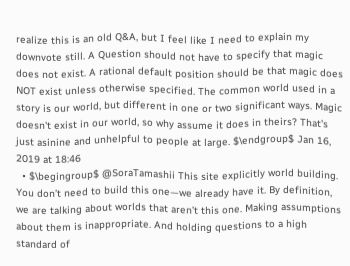realize this is an old Q&A, but I feel like I need to explain my downvote still. A Question should not have to specify that magic does not exist. A rational default position should be that magic does NOT exist unless otherwise specified. The common world used in a story is our world, but different in one or two significant ways. Magic doesn't exist in our world, so why assume it does in theirs? That's just asinine and unhelpful to people at large. $\endgroup$ Jan 16, 2019 at 18:46
  • $\begingroup$ @SoraTamashii This site explicitly world building. You don’t need to build this one—we already have it. By definition, we are talking about worlds that aren’t this one. Making assumptions about them is inappropriate. And holding questions to a high standard of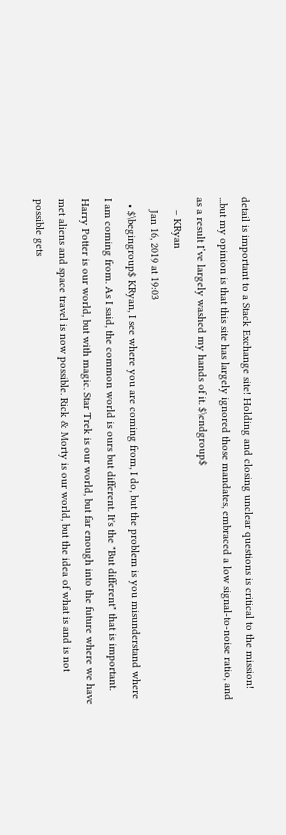detail is important to a Stack Exchange site! Holding and closing unclear questions is critical to the mission! ...but my opinion is that this site has largely ignored those mandates, embraced a low signal-to-noise ratio, and as a result I’ve largely washed my hands of it. $\endgroup$
    – KRyan
    Jan 16, 2019 at 19:03
  • $\begingroup$ KRyan, I see where you are coming from, I do, but the problem is you misunderstand where I am coming from. As I said, the common world is ours but different. It's the "But different" that is important. Harry Potter is our world, but with magic. Star Trek is our world, but far enough into the future where we have met aliens and space travel is now possible. Rick & Morty is our world, but the idea of what is and is not possible gets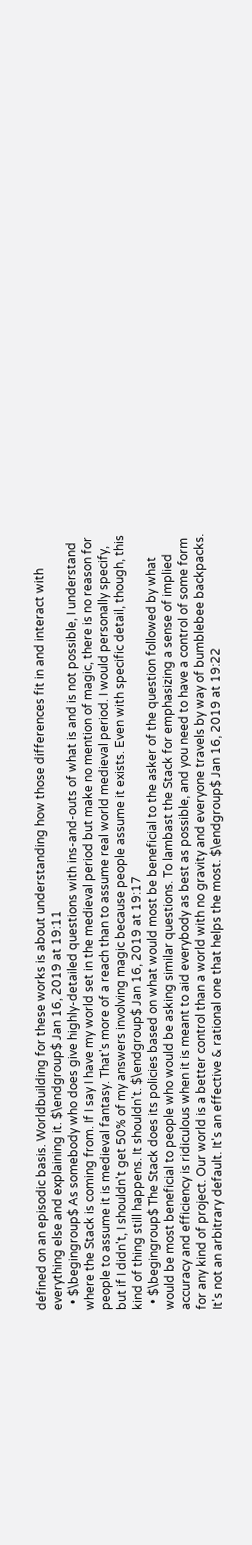defined on an episodic basis. Worldbuilding for these works is about understanding how those differences fit in and interact with everything else and explaining it. $\endgroup$ Jan 16, 2019 at 19:11
  • $\begingroup$ As somebody who does give highly-detailed questions with ins-and-outs of what is and is not possible, I understand where the Stack is coming from. If I say I have my world set in the medieval period but make no mention of magic, there is no reason for people to assume it is medieval fantasy. That's more of a reach than to assume real world medieval period. I would personally specify, but if I didn't, I shouldn't get 50% of my answers involving magic because people assume it exists. Even with specific detail, though, this kind of thing still happens. It shouldn't. $\endgroup$ Jan 16, 2019 at 19:17
  • $\begingroup$ The Stack does its policies based on what would most be beneficial to the asker of the question followed by what would be most beneficial to people who would be asking similar questions. To lambast the Stack for emphasizing a sense of implied accuracy and efficiency is ridiculous when it is meant to aid everybody as best as possible, and you need to have a control of some form for any kind of project. Our world is a better control than a world with no gravity and everyone travels by way of bumblebee backpacks. It's not an arbitrary default. It's an effective & rational one that helps the most. $\endgroup$ Jan 16, 2019 at 19:22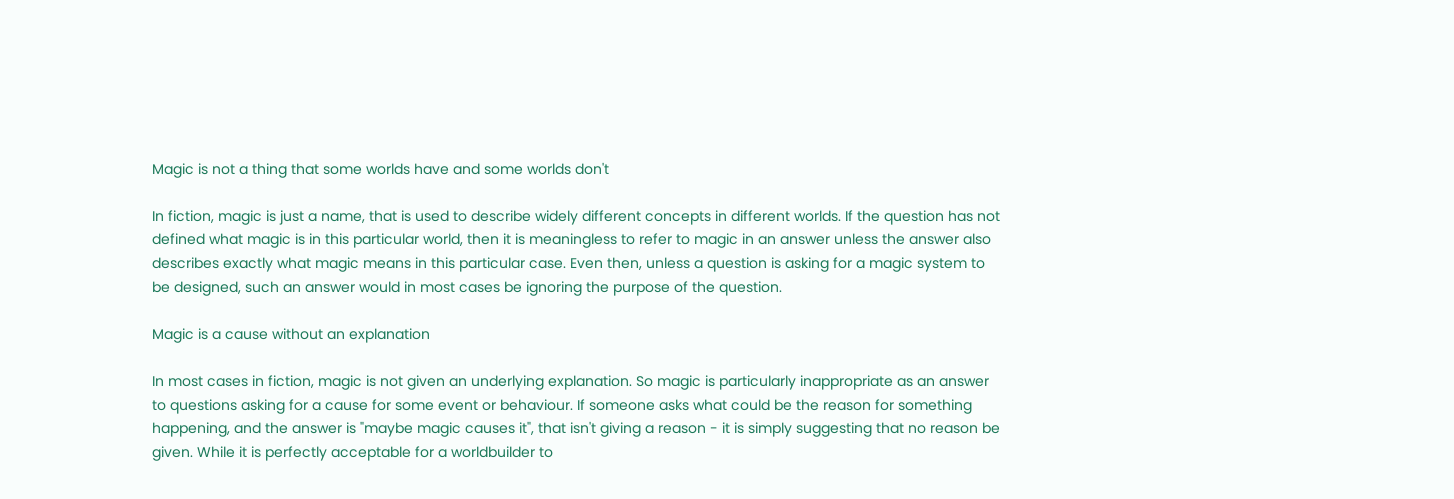Magic is not a thing that some worlds have and some worlds don't

In fiction, magic is just a name, that is used to describe widely different concepts in different worlds. If the question has not defined what magic is in this particular world, then it is meaningless to refer to magic in an answer unless the answer also describes exactly what magic means in this particular case. Even then, unless a question is asking for a magic system to be designed, such an answer would in most cases be ignoring the purpose of the question.

Magic is a cause without an explanation

In most cases in fiction, magic is not given an underlying explanation. So magic is particularly inappropriate as an answer to questions asking for a cause for some event or behaviour. If someone asks what could be the reason for something happening, and the answer is "maybe magic causes it", that isn't giving a reason - it is simply suggesting that no reason be given. While it is perfectly acceptable for a worldbuilder to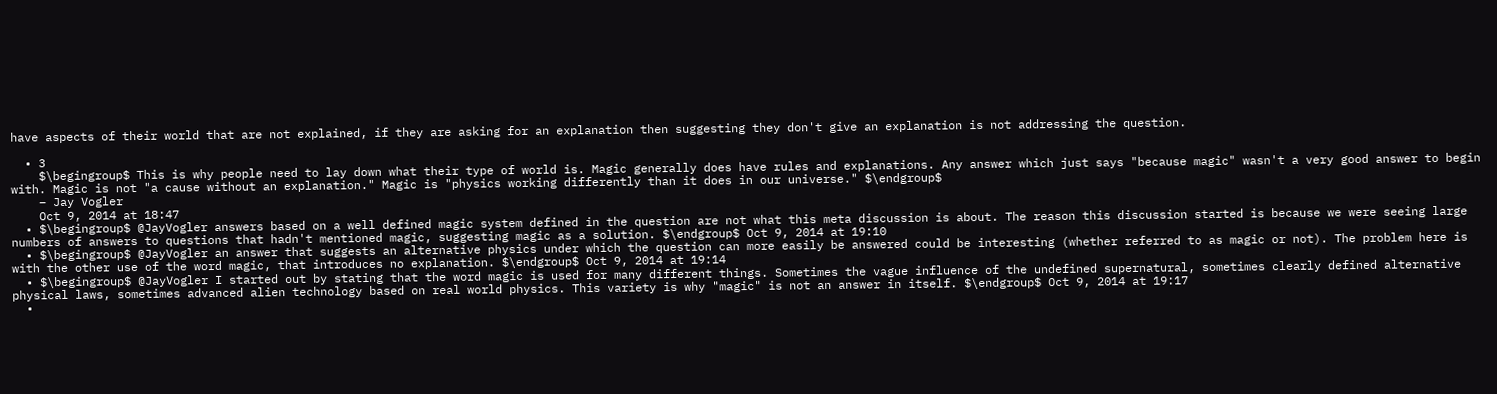have aspects of their world that are not explained, if they are asking for an explanation then suggesting they don't give an explanation is not addressing the question.

  • 3
    $\begingroup$ This is why people need to lay down what their type of world is. Magic generally does have rules and explanations. Any answer which just says "because magic" wasn't a very good answer to begin with. Magic is not "a cause without an explanation." Magic is "physics working differently than it does in our universe." $\endgroup$
    – Jay Vogler
    Oct 9, 2014 at 18:47
  • $\begingroup$ @JayVogler answers based on a well defined magic system defined in the question are not what this meta discussion is about. The reason this discussion started is because we were seeing large numbers of answers to questions that hadn't mentioned magic, suggesting magic as a solution. $\endgroup$ Oct 9, 2014 at 19:10
  • $\begingroup$ @JayVogler an answer that suggests an alternative physics under which the question can more easily be answered could be interesting (whether referred to as magic or not). The problem here is with the other use of the word magic, that introduces no explanation. $\endgroup$ Oct 9, 2014 at 19:14
  • $\begingroup$ @JayVogler I started out by stating that the word magic is used for many different things. Sometimes the vague influence of the undefined supernatural, sometimes clearly defined alternative physical laws, sometimes advanced alien technology based on real world physics. This variety is why "magic" is not an answer in itself. $\endgroup$ Oct 9, 2014 at 19:17
  •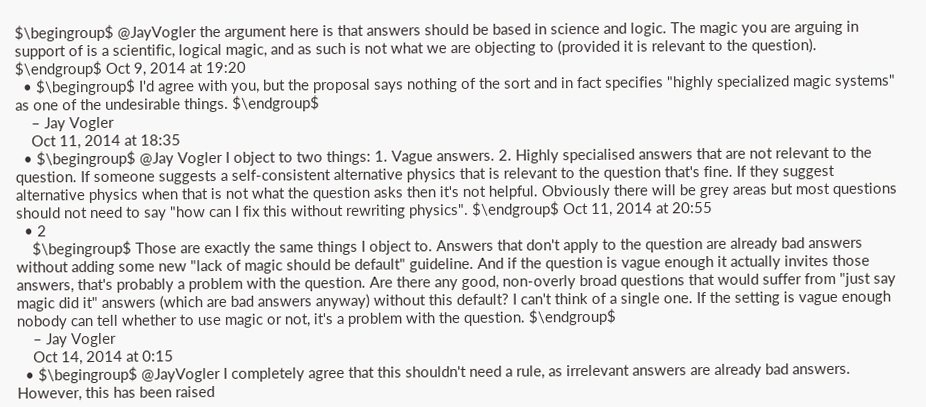$\begingroup$ @JayVogler the argument here is that answers should be based in science and logic. The magic you are arguing in support of is a scientific, logical magic, and as such is not what we are objecting to (provided it is relevant to the question). $\endgroup$ Oct 9, 2014 at 19:20
  • $\begingroup$ I'd agree with you, but the proposal says nothing of the sort and in fact specifies "highly specialized magic systems" as one of the undesirable things. $\endgroup$
    – Jay Vogler
    Oct 11, 2014 at 18:35
  • $\begingroup$ @Jay Vogler I object to two things: 1. Vague answers. 2. Highly specialised answers that are not relevant to the question. If someone suggests a self-consistent alternative physics that is relevant to the question that's fine. If they suggest alternative physics when that is not what the question asks then it's not helpful. Obviously there will be grey areas but most questions should not need to say "how can I fix this without rewriting physics". $\endgroup$ Oct 11, 2014 at 20:55
  • 2
    $\begingroup$ Those are exactly the same things I object to. Answers that don't apply to the question are already bad answers without adding some new "lack of magic should be default" guideline. And if the question is vague enough it actually invites those answers, that's probably a problem with the question. Are there any good, non-overly broad questions that would suffer from "just say magic did it" answers (which are bad answers anyway) without this default? I can't think of a single one. If the setting is vague enough nobody can tell whether to use magic or not, it's a problem with the question. $\endgroup$
    – Jay Vogler
    Oct 14, 2014 at 0:15
  • $\begingroup$ @JayVogler I completely agree that this shouldn't need a rule, as irrelevant answers are already bad answers. However, this has been raised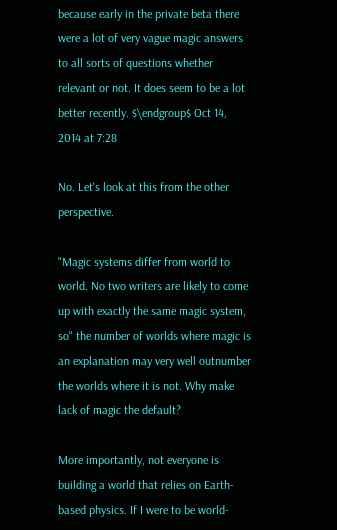because early in the private beta there were a lot of very vague magic answers to all sorts of questions whether relevant or not. It does seem to be a lot better recently. $\endgroup$ Oct 14, 2014 at 7:28

No. Let's look at this from the other perspective.

"Magic systems differ from world to world. No two writers are likely to come up with exactly the same magic system, so" the number of worlds where magic is an explanation may very well outnumber the worlds where it is not. Why make lack of magic the default?

More importantly, not everyone is building a world that relies on Earth-based physics. If I were to be world-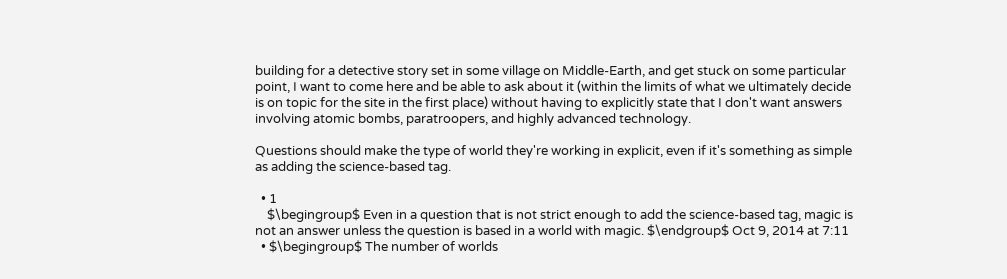building for a detective story set in some village on Middle-Earth, and get stuck on some particular point, I want to come here and be able to ask about it (within the limits of what we ultimately decide is on topic for the site in the first place) without having to explicitly state that I don't want answers involving atomic bombs, paratroopers, and highly advanced technology.

Questions should make the type of world they're working in explicit, even if it's something as simple as adding the science-based tag.

  • 1
    $\begingroup$ Even in a question that is not strict enough to add the science-based tag, magic is not an answer unless the question is based in a world with magic. $\endgroup$ Oct 9, 2014 at 7:11
  • $\begingroup$ The number of worlds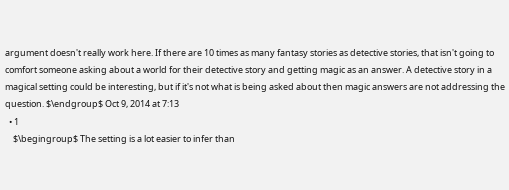argument doesn't really work here. If there are 10 times as many fantasy stories as detective stories, that isn't going to comfort someone asking about a world for their detective story and getting magic as an answer. A detective story in a magical setting could be interesting, but if it's not what is being asked about then magic answers are not addressing the question. $\endgroup$ Oct 9, 2014 at 7:13
  • 1
    $\begingroup$ The setting is a lot easier to infer than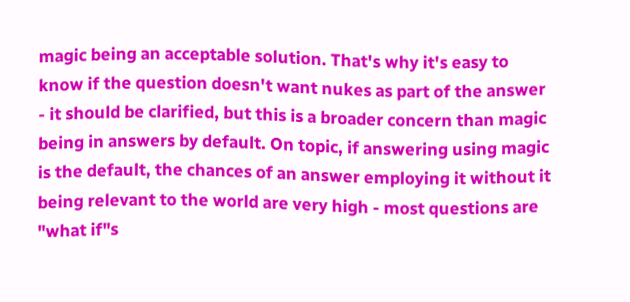magic being an acceptable solution. That's why it's easy to know if the question doesn't want nukes as part of the answer - it should be clarified, but this is a broader concern than magic being in answers by default. On topic, if answering using magic is the default, the chances of an answer employing it without it being relevant to the world are very high - most questions are "what if"s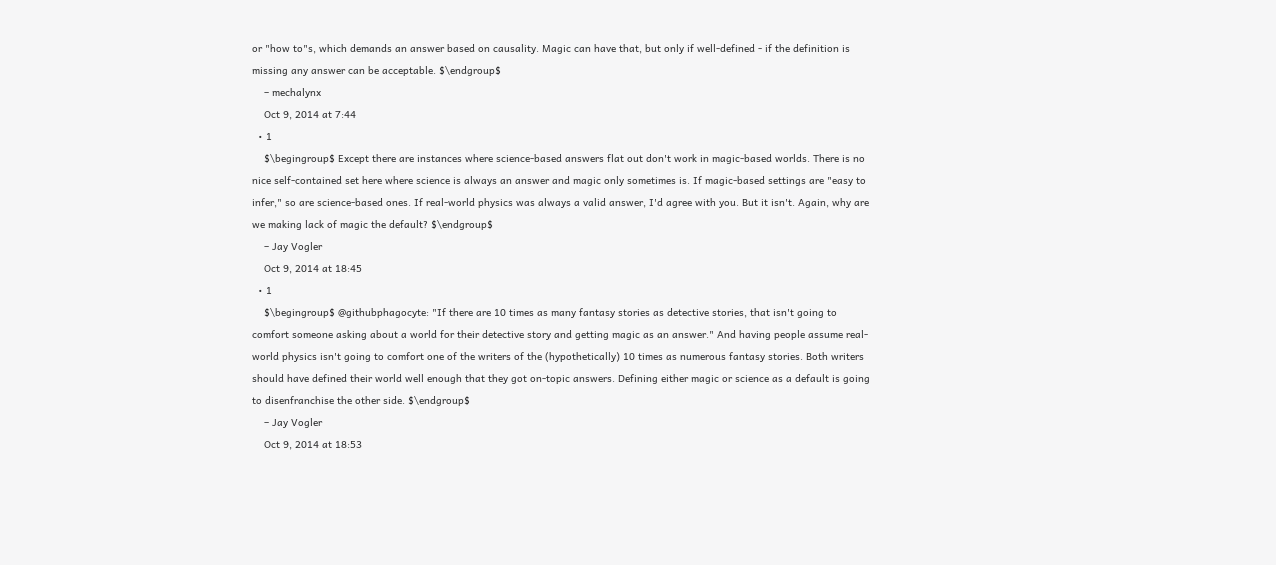or "how to"s, which demands an answer based on causality. Magic can have that, but only if well-defined - if the definition is missing any answer can be acceptable. $\endgroup$
    – mechalynx
    Oct 9, 2014 at 7:44
  • 1
    $\begingroup$ Except there are instances where science-based answers flat out don't work in magic-based worlds. There is no nice self-contained set here where science is always an answer and magic only sometimes is. If magic-based settings are "easy to infer," so are science-based ones. If real-world physics was always a valid answer, I'd agree with you. But it isn't. Again, why are we making lack of magic the default? $\endgroup$
    – Jay Vogler
    Oct 9, 2014 at 18:45
  • 1
    $\begingroup$ @githubphagocyte: "If there are 10 times as many fantasy stories as detective stories, that isn't going to comfort someone asking about a world for their detective story and getting magic as an answer." And having people assume real-world physics isn't going to comfort one of the writers of the (hypothetically) 10 times as numerous fantasy stories. Both writers should have defined their world well enough that they got on-topic answers. Defining either magic or science as a default is going to disenfranchise the other side. $\endgroup$
    – Jay Vogler
    Oct 9, 2014 at 18:53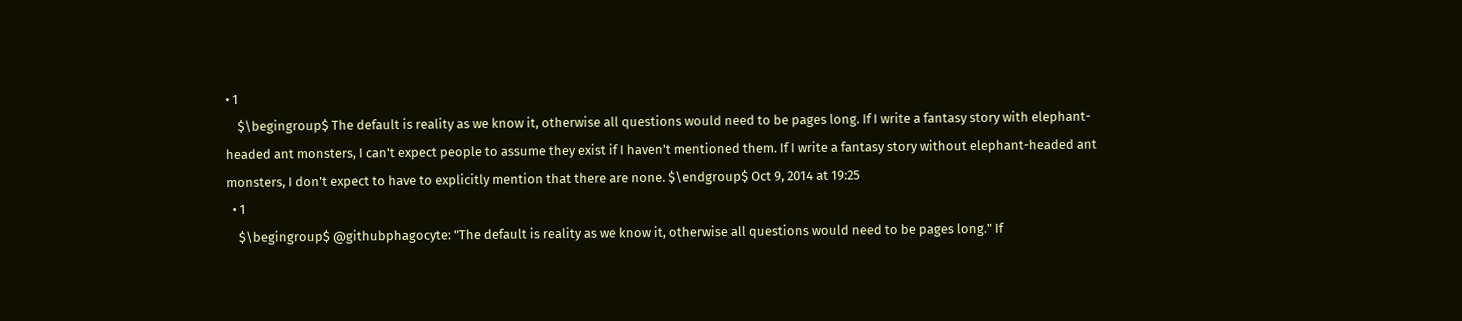• 1
    $\begingroup$ The default is reality as we know it, otherwise all questions would need to be pages long. If I write a fantasy story with elephant-headed ant monsters, I can't expect people to assume they exist if I haven't mentioned them. If I write a fantasy story without elephant-headed ant monsters, I don't expect to have to explicitly mention that there are none. $\endgroup$ Oct 9, 2014 at 19:25
  • 1
    $\begingroup$ @githubphagocyte: "The default is reality as we know it, otherwise all questions would need to be pages long." If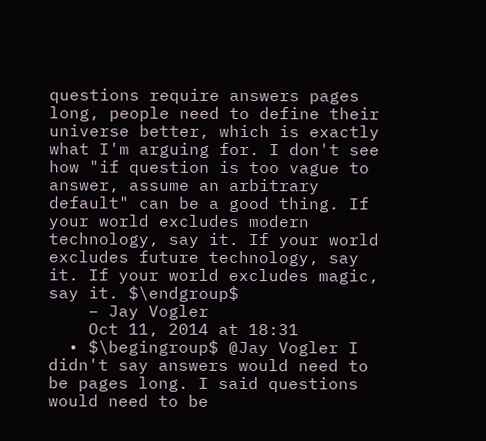questions require answers pages long, people need to define their universe better, which is exactly what I'm arguing for. I don't see how "if question is too vague to answer, assume an arbitrary default" can be a good thing. If your world excludes modern technology, say it. If your world excludes future technology, say it. If your world excludes magic, say it. $\endgroup$
    – Jay Vogler
    Oct 11, 2014 at 18:31
  • $\begingroup$ @Jay Vogler I didn't say answers would need to be pages long. I said questions would need to be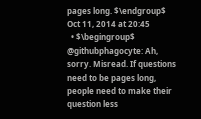pages long. $\endgroup$ Oct 11, 2014 at 20:45
  • $\begingroup$ @githubphagocyte: Ah, sorry. Misread. If questions need to be pages long, people need to make their question less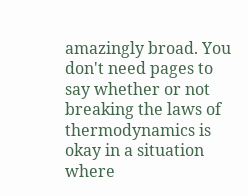amazingly broad. You don't need pages to say whether or not breaking the laws of thermodynamics is okay in a situation where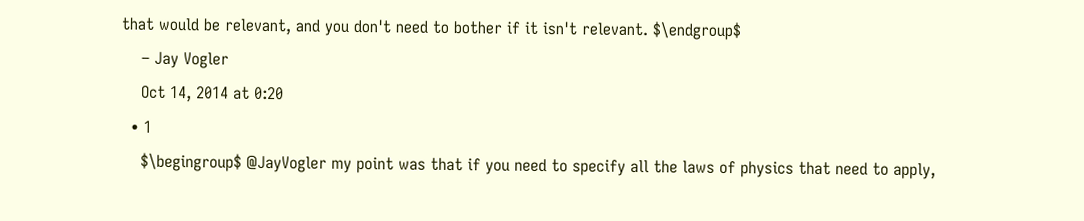that would be relevant, and you don't need to bother if it isn't relevant. $\endgroup$
    – Jay Vogler
    Oct 14, 2014 at 0:20
  • 1
    $\begingroup$ @JayVogler my point was that if you need to specify all the laws of physics that need to apply,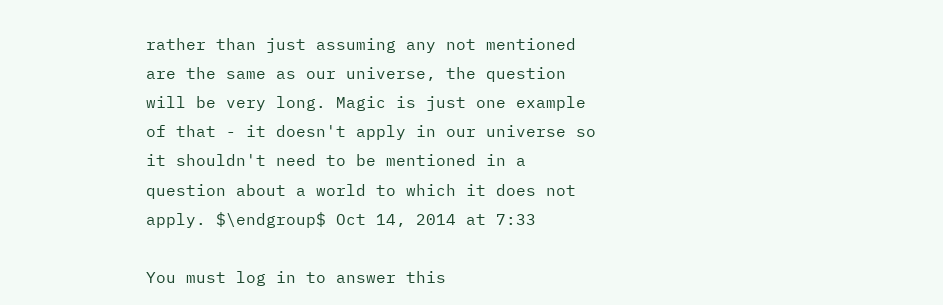rather than just assuming any not mentioned are the same as our universe, the question will be very long. Magic is just one example of that - it doesn't apply in our universe so it shouldn't need to be mentioned in a question about a world to which it does not apply. $\endgroup$ Oct 14, 2014 at 7:33

You must log in to answer this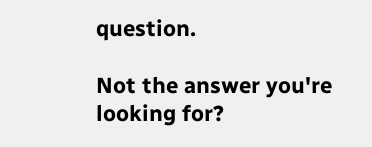question.

Not the answer you're looking for?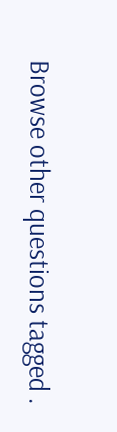Browse other questions tagged .